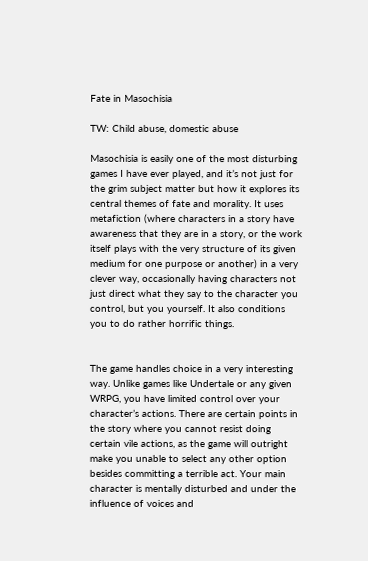Fate in Masochisia

TW: Child abuse, domestic abuse

Masochisia is easily one of the most disturbing games I have ever played, and it’s not just for the grim subject matter but how it explores its central themes of fate and morality. It uses metafiction (where characters in a story have awareness that they are in a story, or the work itself plays with the very structure of its given medium for one purpose or another) in a very clever way, occasionally having characters not just direct what they say to the character you control, but you yourself. It also conditions you to do rather horrific things.


The game handles choice in a very interesting way. Unlike games like Undertale or any given WRPG, you have limited control over your character’s actions. There are certain points in the story where you cannot resist doing certain vile actions, as the game will outright make you unable to select any other option besides committing a terrible act. Your main character is mentally disturbed and under the influence of voices and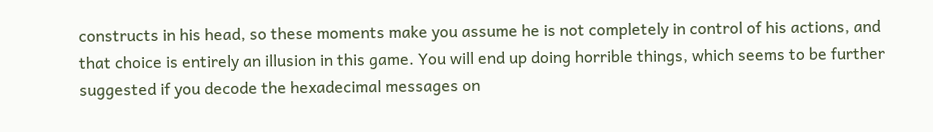constructs in his head, so these moments make you assume he is not completely in control of his actions, and that choice is entirely an illusion in this game. You will end up doing horrible things, which seems to be further suggested if you decode the hexadecimal messages on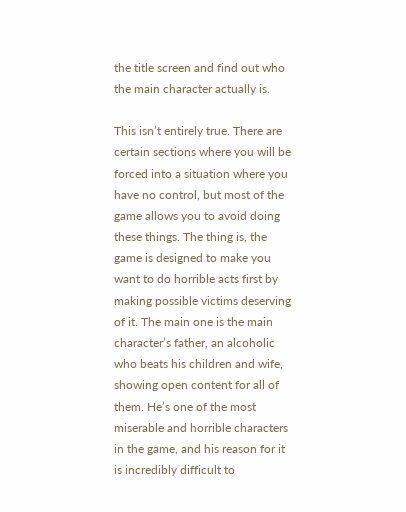the title screen and find out who the main character actually is.

This isn’t entirely true. There are certain sections where you will be forced into a situation where you have no control, but most of the game allows you to avoid doing these things. The thing is, the game is designed to make you want to do horrible acts first by making possible victims deserving of it. The main one is the main character’s father, an alcoholic who beats his children and wife, showing open content for all of them. He’s one of the most miserable and horrible characters in the game, and his reason for it is incredibly difficult to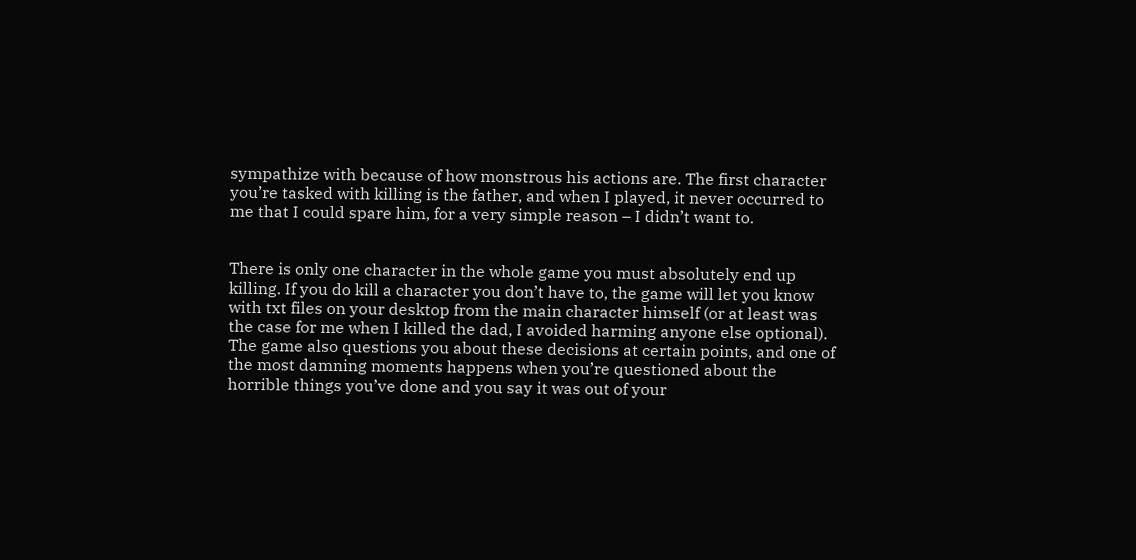sympathize with because of how monstrous his actions are. The first character you’re tasked with killing is the father, and when I played, it never occurred to me that I could spare him, for a very simple reason – I didn’t want to.


There is only one character in the whole game you must absolutely end up killing. If you do kill a character you don’t have to, the game will let you know with txt files on your desktop from the main character himself (or at least was the case for me when I killed the dad, I avoided harming anyone else optional). The game also questions you about these decisions at certain points, and one of the most damning moments happens when you’re questioned about the horrible things you’ve done and you say it was out of your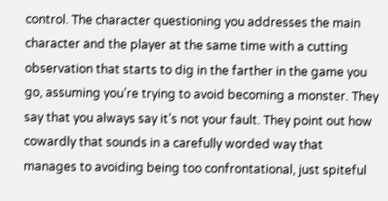control. The character questioning you addresses the main character and the player at the same time with a cutting observation that starts to dig in the farther in the game you go, assuming you’re trying to avoid becoming a monster. They say that you always say it’s not your fault. They point out how cowardly that sounds in a carefully worded way that manages to avoiding being too confrontational, just spiteful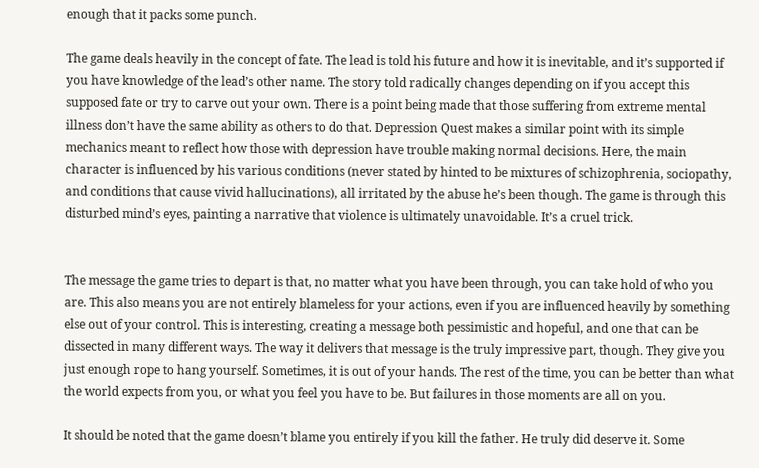enough that it packs some punch.

The game deals heavily in the concept of fate. The lead is told his future and how it is inevitable, and it’s supported if you have knowledge of the lead’s other name. The story told radically changes depending on if you accept this supposed fate or try to carve out your own. There is a point being made that those suffering from extreme mental illness don’t have the same ability as others to do that. Depression Quest makes a similar point with its simple mechanics meant to reflect how those with depression have trouble making normal decisions. Here, the main character is influenced by his various conditions (never stated by hinted to be mixtures of schizophrenia, sociopathy, and conditions that cause vivid hallucinations), all irritated by the abuse he’s been though. The game is through this disturbed mind’s eyes, painting a narrative that violence is ultimately unavoidable. It’s a cruel trick.


The message the game tries to depart is that, no matter what you have been through, you can take hold of who you are. This also means you are not entirely blameless for your actions, even if you are influenced heavily by something else out of your control. This is interesting, creating a message both pessimistic and hopeful, and one that can be dissected in many different ways. The way it delivers that message is the truly impressive part, though. They give you just enough rope to hang yourself. Sometimes, it is out of your hands. The rest of the time, you can be better than what the world expects from you, or what you feel you have to be. But failures in those moments are all on you.

It should be noted that the game doesn’t blame you entirely if you kill the father. He truly did deserve it. Some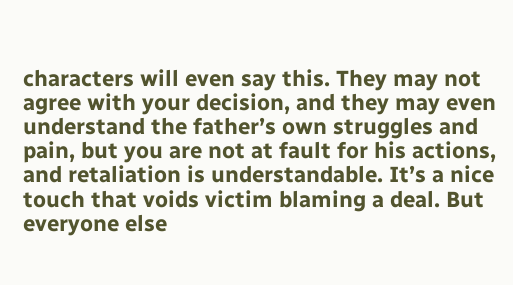characters will even say this. They may not agree with your decision, and they may even understand the father’s own struggles and pain, but you are not at fault for his actions, and retaliation is understandable. It’s a nice touch that voids victim blaming a deal. But everyone else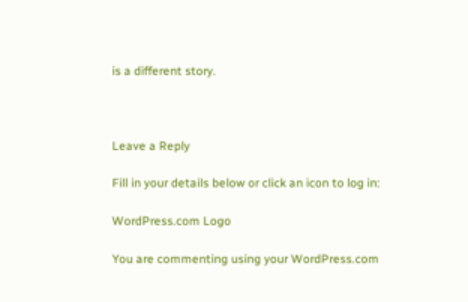is a different story.



Leave a Reply

Fill in your details below or click an icon to log in:

WordPress.com Logo

You are commenting using your WordPress.com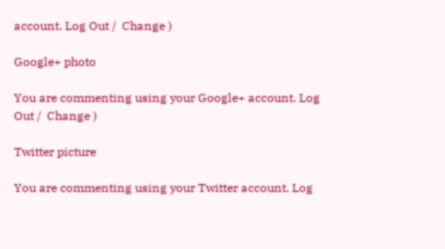account. Log Out /  Change )

Google+ photo

You are commenting using your Google+ account. Log Out /  Change )

Twitter picture

You are commenting using your Twitter account. Log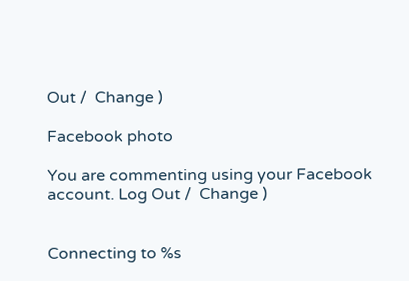Out /  Change )

Facebook photo

You are commenting using your Facebook account. Log Out /  Change )


Connecting to %s